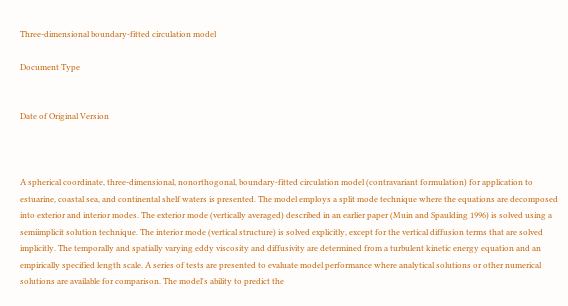Three-dimensional boundary-fitted circulation model

Document Type


Date of Original Version



A spherical coordinate, three-dimensional, nonorthogonal, boundary-fitted circulation model (contravariant formulation) for application to estuarine, coastal sea, and continental shelf waters is presented. The model employs a split mode technique where the equations are decomposed into exterior and interior modes. The exterior mode (vertically averaged) described in an earlier paper (Muin and Spaulding 1996) is solved using a semiimplicit solution technique. The interior mode (vertical structure) is solved explicitly, except for the vertical diffusion terms that are solved implicitly. The temporally and spatially varying eddy viscosity and diffusivity are determined from a turbulent kinetic energy equation and an empirically specified length scale. A series of tests are presented to evaluate model performance where analytical solutions or other numerical solutions are available for comparison. The model's ability to predict the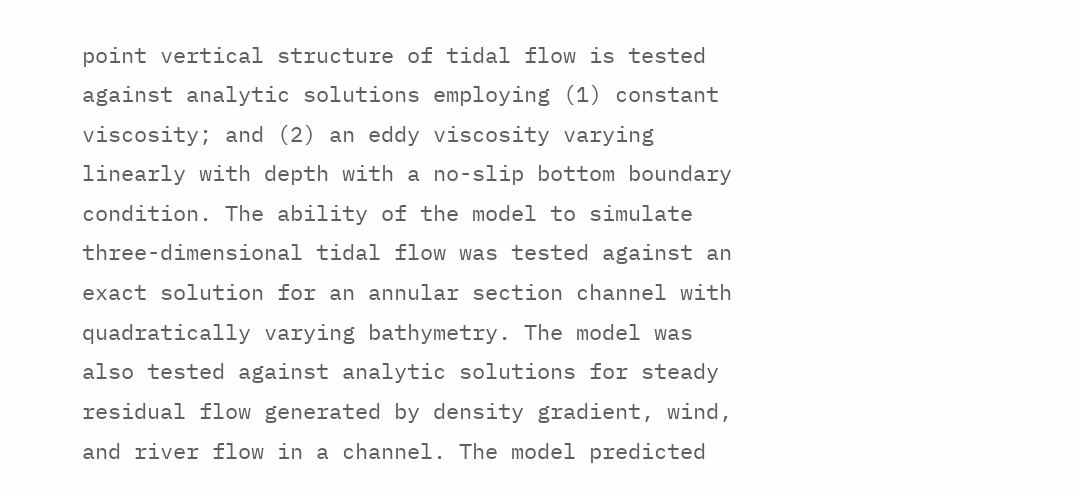point vertical structure of tidal flow is tested against analytic solutions employing (1) constant viscosity; and (2) an eddy viscosity varying linearly with depth with a no-slip bottom boundary condition. The ability of the model to simulate three-dimensional tidal flow was tested against an exact solution for an annular section channel with quadratically varying bathymetry. The model was also tested against analytic solutions for steady residual flow generated by density gradient, wind, and river flow in a channel. The model predicted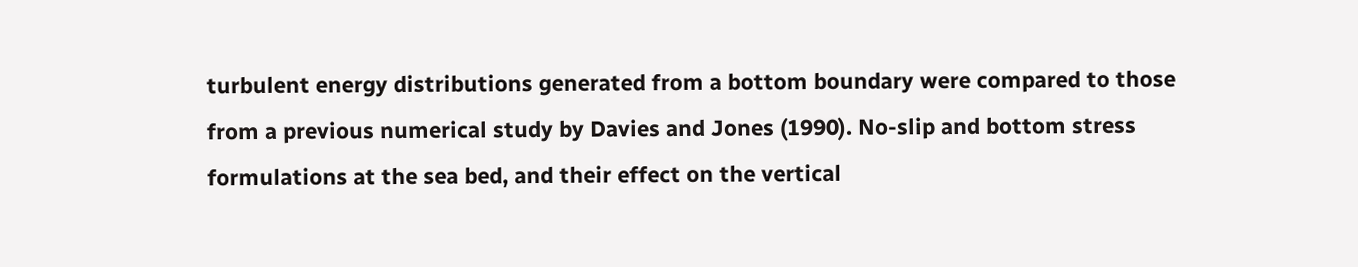turbulent energy distributions generated from a bottom boundary were compared to those from a previous numerical study by Davies and Jones (1990). No-slip and bottom stress formulations at the sea bed, and their effect on the vertical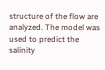structure of the flow are analyzed. The model was used to predict the salinity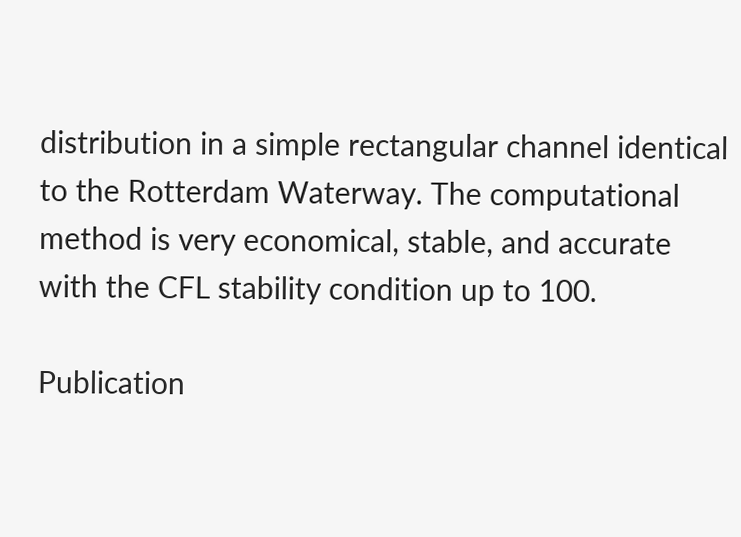distribution in a simple rectangular channel identical to the Rotterdam Waterway. The computational method is very economical, stable, and accurate with the CFL stability condition up to 100.

Publication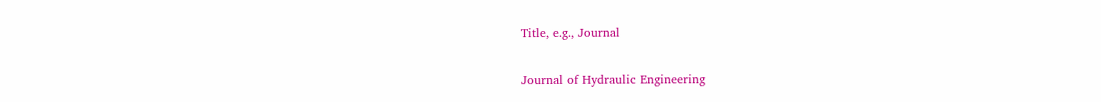Title, e.g., Journal

Journal of Hydraulic Engineering